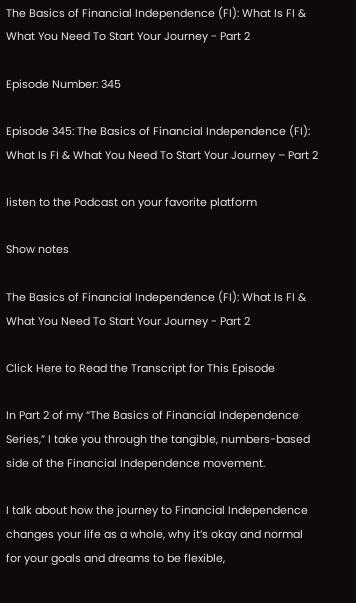The Basics of Financial Independence (FI): What Is FI & What You Need To Start Your Journey - Part 2

Episode Number: 345

Episode 345: The Basics of Financial Independence (FI): What Is FI & What You Need To Start Your Journey – Part 2

listen to the Podcast on your favorite platform

Show notes

The Basics of Financial Independence (FI): What Is FI & What You Need To Start Your Journey - Part 2

Click Here to Read the Transcript for This Episode

In Part 2 of my “The Basics of Financial Independence Series,” I take you through the tangible, numbers-based side of the Financial Independence movement.

I talk about how the journey to Financial Independence changes your life as a whole, why it’s okay and normal for your goals and dreams to be flexible,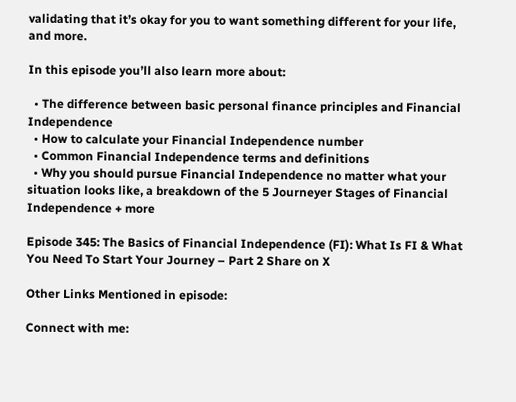validating that it’s okay for you to want something different for your life, and more.

In this episode you’ll also learn more about:

  • The difference between basic personal finance principles and Financial Independence
  • How to calculate your Financial Independence number
  • Common Financial Independence terms and definitions
  • Why you should pursue Financial Independence no matter what your situation looks like, a breakdown of the 5 Journeyer Stages of Financial Independence + more

Episode 345: The Basics of Financial Independence (FI): What Is FI & What You Need To Start Your Journey – Part 2 Share on X

Other Links Mentioned in episode:

Connect with me: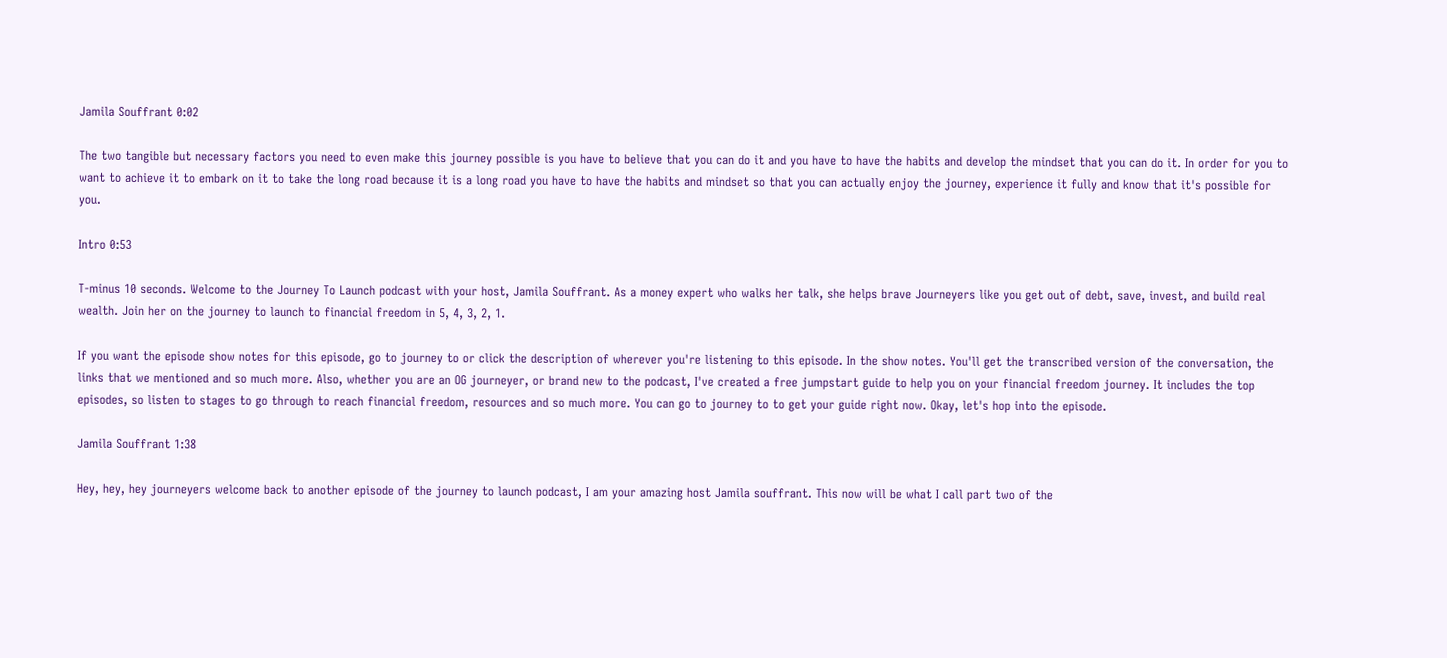Jamila Souffrant 0:02

The two tangible but necessary factors you need to even make this journey possible is you have to believe that you can do it and you have to have the habits and develop the mindset that you can do it. In order for you to want to achieve it to embark on it to take the long road because it is a long road you have to have the habits and mindset so that you can actually enjoy the journey, experience it fully and know that it's possible for you.

Intro 0:53

T-minus 10 seconds. Welcome to the Journey To Launch podcast with your host, Jamila Souffrant. As a money expert who walks her talk, she helps brave Journeyers like you get out of debt, save, invest, and build real wealth. Join her on the journey to launch to financial freedom in 5, 4, 3, 2, 1.

If you want the episode show notes for this episode, go to journey to or click the description of wherever you're listening to this episode. In the show notes. You'll get the transcribed version of the conversation, the links that we mentioned and so much more. Also, whether you are an OG journeyer, or brand new to the podcast, I've created a free jumpstart guide to help you on your financial freedom journey. It includes the top episodes, so listen to stages to go through to reach financial freedom, resources and so much more. You can go to journey to to get your guide right now. Okay, let's hop into the episode.

Jamila Souffrant 1:38

Hey, hey, hey journeyers welcome back to another episode of the journey to launch podcast, I am your amazing host Jamila souffrant. This now will be what I call part two of the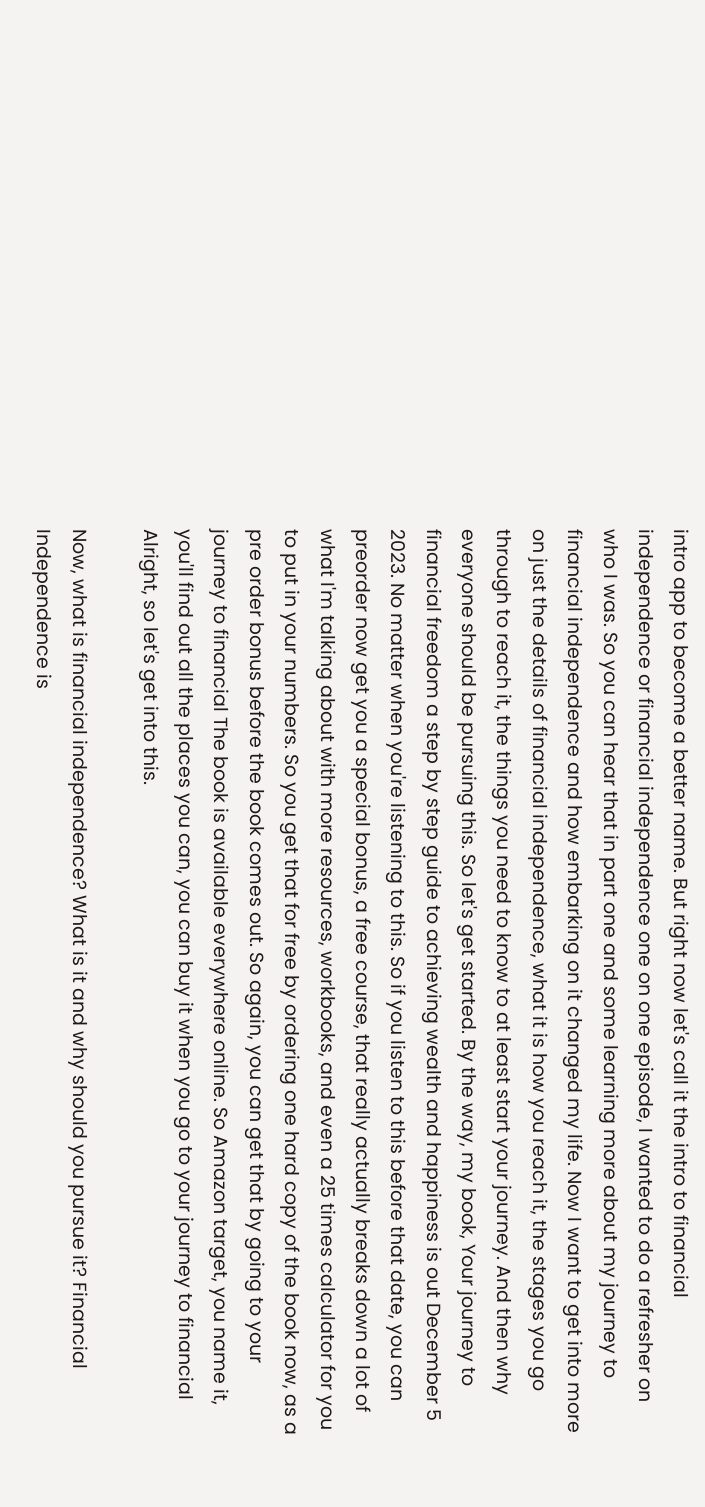intro app to become a better name. But right now let's call it the intro to financial independence or financial independence one on one episode, I wanted to do a refresher on who I was. So you can hear that in part one and some learning more about my journey to financial independence and how embarking on it changed my life. Now I want to get into more on just the details of financial independence, what it is how you reach it, the stages you go through to reach it, the things you need to know to at least start your journey. And then why everyone should be pursuing this. So let's get started. By the way, my book, Your journey to financial freedom a step by step guide to achieving wealth and happiness is out December 5 2023. No matter when you're listening to this. So if you listen to this before that date, you can preorder now get you a special bonus, a free course, that really actually breaks down a lot of what I'm talking about with more resources, workbooks, and even a 25 times calculator for you to put in your numbers. So you get that for free by ordering one hard copy of the book now, as a pre order bonus before the book comes out. So again, you can get that by going to your journey to financial The book is available everywhere online. So Amazon target, you name it, you'll find out all the places you can, you can buy it when you go to your journey to financial Alright, so let's get into this.

Now, what is financial independence? What is it and why should you pursue it? Financial Independence is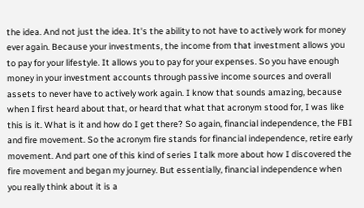the idea. And not just the idea. It's the ability to not have to actively work for money ever again. Because your investments, the income from that investment allows you to pay for your lifestyle. It allows you to pay for your expenses. So you have enough money in your investment accounts through passive income sources and overall assets to never have to actively work again. I know that sounds amazing, because when I first heard about that, or heard that what that acronym stood for, I was like this is it. What is it and how do I get there? So again, financial independence, the FBI and fire movement. So the acronym fire stands for financial independence, retire early movement. And part one of this kind of series I talk more about how I discovered the fire movement and began my journey. But essentially, financial independence when you really think about it is a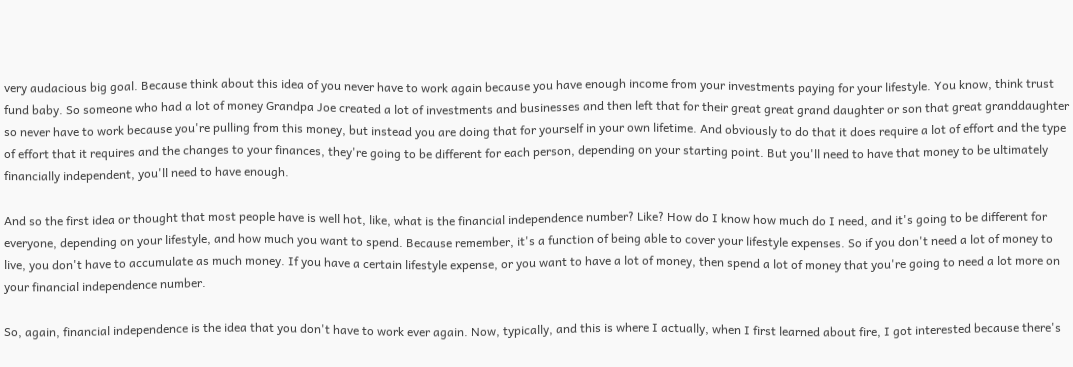very audacious big goal. Because think about this idea of you never have to work again because you have enough income from your investments paying for your lifestyle. You know, think trust fund baby. So someone who had a lot of money Grandpa Joe created a lot of investments and businesses and then left that for their great great grand daughter or son that great granddaughter so never have to work because you're pulling from this money, but instead you are doing that for yourself in your own lifetime. And obviously to do that it does require a lot of effort and the type of effort that it requires and the changes to your finances, they're going to be different for each person, depending on your starting point. But you'll need to have that money to be ultimately financially independent, you'll need to have enough.

And so the first idea or thought that most people have is well hot, like, what is the financial independence number? Like? How do I know how much do I need, and it's going to be different for everyone, depending on your lifestyle, and how much you want to spend. Because remember, it's a function of being able to cover your lifestyle expenses. So if you don't need a lot of money to live, you don't have to accumulate as much money. If you have a certain lifestyle expense, or you want to have a lot of money, then spend a lot of money that you're going to need a lot more on your financial independence number.

So, again, financial independence is the idea that you don't have to work ever again. Now, typically, and this is where I actually, when I first learned about fire, I got interested because there's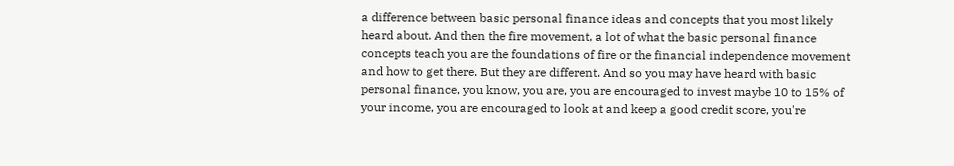a difference between basic personal finance ideas and concepts that you most likely heard about. And then the fire movement, a lot of what the basic personal finance concepts teach you are the foundations of fire or the financial independence movement and how to get there. But they are different. And so you may have heard with basic personal finance, you know, you are, you are encouraged to invest maybe 10 to 15% of your income, you are encouraged to look at and keep a good credit score, you're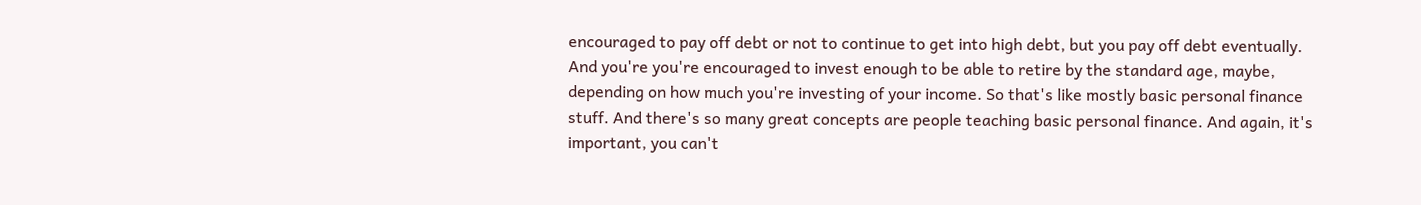encouraged to pay off debt or not to continue to get into high debt, but you pay off debt eventually. And you're you're encouraged to invest enough to be able to retire by the standard age, maybe, depending on how much you're investing of your income. So that's like mostly basic personal finance stuff. And there's so many great concepts are people teaching basic personal finance. And again, it's important, you can't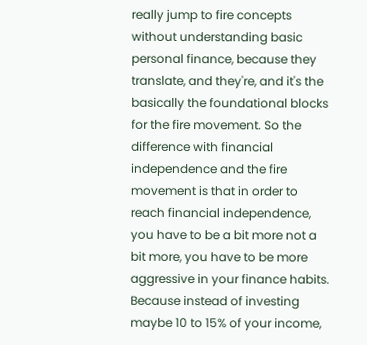really jump to fire concepts without understanding basic personal finance, because they translate, and they're, and it's the basically the foundational blocks for the fire movement. So the difference with financial independence and the fire movement is that in order to reach financial independence, you have to be a bit more not a bit more, you have to be more aggressive in your finance habits. Because instead of investing maybe 10 to 15% of your income,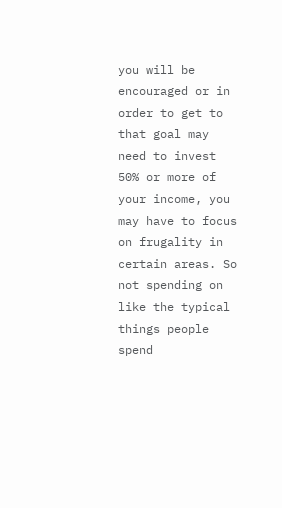you will be encouraged or in order to get to that goal may need to invest 50% or more of your income, you may have to focus on frugality in certain areas. So not spending on like the typical things people spend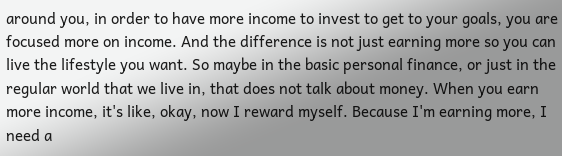around you, in order to have more income to invest to get to your goals, you are focused more on income. And the difference is not just earning more so you can live the lifestyle you want. So maybe in the basic personal finance, or just in the regular world that we live in, that does not talk about money. When you earn more income, it's like, okay, now I reward myself. Because I'm earning more, I need a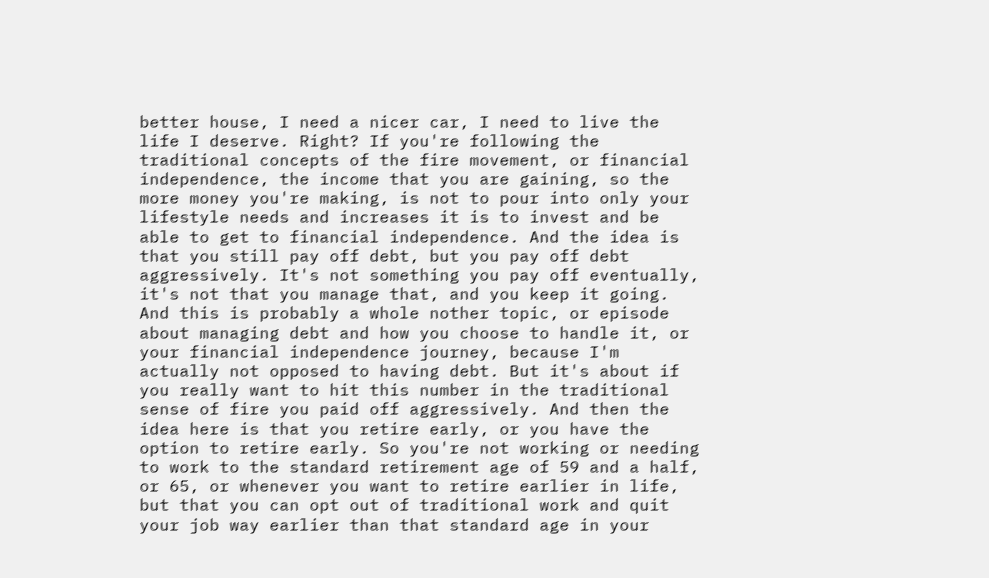better house, I need a nicer car, I need to live the life I deserve. Right? If you're following the traditional concepts of the fire movement, or financial independence, the income that you are gaining, so the more money you're making, is not to pour into only your lifestyle needs and increases it is to invest and be able to get to financial independence. And the idea is that you still pay off debt, but you pay off debt aggressively. It's not something you pay off eventually, it's not that you manage that, and you keep it going. And this is probably a whole nother topic, or episode about managing debt and how you choose to handle it, or your financial independence journey, because I'm actually not opposed to having debt. But it's about if you really want to hit this number in the traditional sense of fire you paid off aggressively. And then the idea here is that you retire early, or you have the option to retire early. So you're not working or needing to work to the standard retirement age of 59 and a half, or 65, or whenever you want to retire earlier in life, but that you can opt out of traditional work and quit your job way earlier than that standard age in your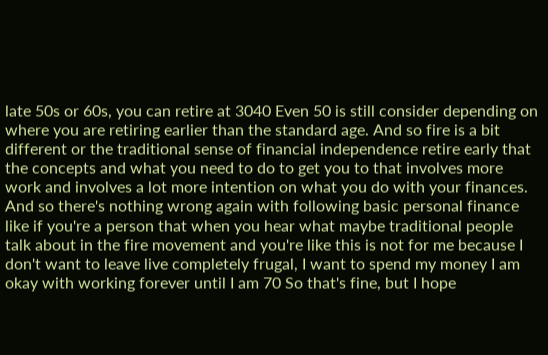late 50s or 60s, you can retire at 3040 Even 50 is still consider depending on where you are retiring earlier than the standard age. And so fire is a bit different or the traditional sense of financial independence retire early that the concepts and what you need to do to get you to that involves more work and involves a lot more intention on what you do with your finances. And so there's nothing wrong again with following basic personal finance like if you're a person that when you hear what maybe traditional people talk about in the fire movement and you're like this is not for me because I don't want to leave live completely frugal, I want to spend my money I am okay with working forever until I am 70 So that's fine, but I hope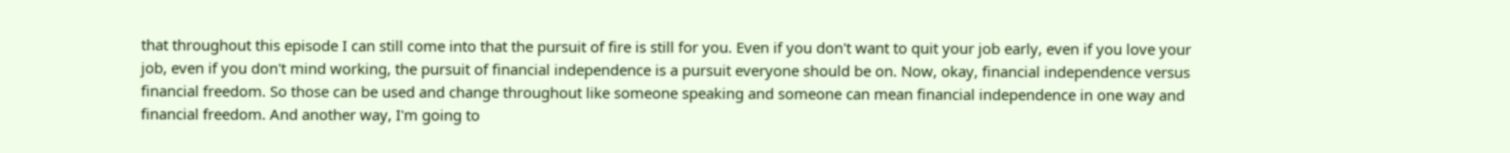that throughout this episode I can still come into that the pursuit of fire is still for you. Even if you don't want to quit your job early, even if you love your job, even if you don't mind working, the pursuit of financial independence is a pursuit everyone should be on. Now, okay, financial independence versus financial freedom. So those can be used and change throughout like someone speaking and someone can mean financial independence in one way and financial freedom. And another way, I'm going to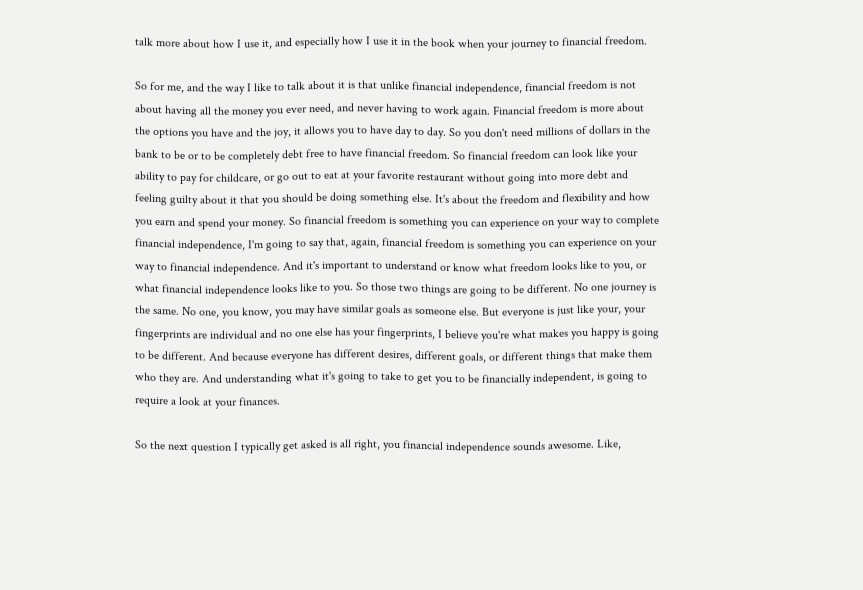talk more about how I use it, and especially how I use it in the book when your journey to financial freedom.

So for me, and the way I like to talk about it is that unlike financial independence, financial freedom is not about having all the money you ever need, and never having to work again. Financial freedom is more about the options you have and the joy, it allows you to have day to day. So you don't need millions of dollars in the bank to be or to be completely debt free to have financial freedom. So financial freedom can look like your ability to pay for childcare, or go out to eat at your favorite restaurant without going into more debt and feeling guilty about it that you should be doing something else. It's about the freedom and flexibility and how you earn and spend your money. So financial freedom is something you can experience on your way to complete financial independence, I'm going to say that, again, financial freedom is something you can experience on your way to financial independence. And it's important to understand or know what freedom looks like to you, or what financial independence looks like to you. So those two things are going to be different. No one journey is the same. No one, you know, you may have similar goals as someone else. But everyone is just like your, your fingerprints are individual and no one else has your fingerprints, I believe you're what makes you happy is going to be different. And because everyone has different desires, different goals, or different things that make them who they are. And understanding what it's going to take to get you to be financially independent, is going to require a look at your finances.

So the next question I typically get asked is all right, you financial independence sounds awesome. Like,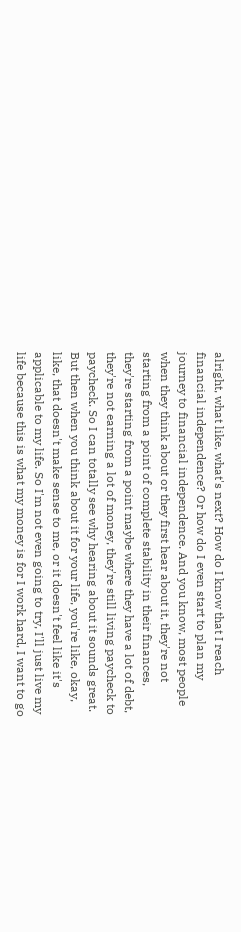alright, what like, what's next? How do I know that I reach financial independence? Or how do I even start to plan my journey to financial independence. And you know, most people when they think about or they first hear about it, they're not starting from a point of complete stability in their finances, they're starting from a point maybe where they have a lot of debt, they're not earning a lot of money, they're still living paycheck to paycheck. So I can totally see why hearing about it sounds great. But then when you think about it for your life, you're like, okay, like, that doesn't make sense to me, or it doesn't feel like it's applicable to my life. So I'm not even going to try, I'll just live my life because this is what my money is for I work hard, I want to go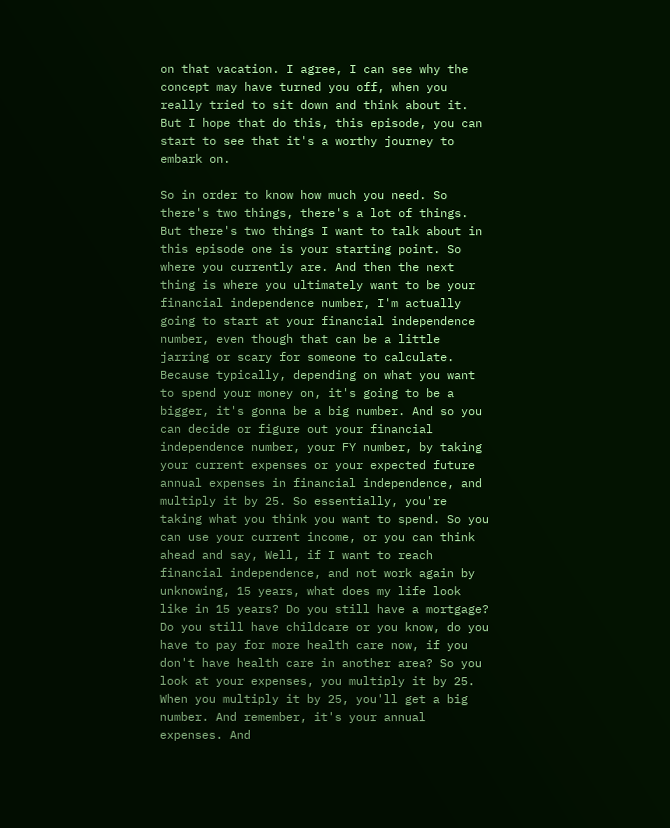on that vacation. I agree, I can see why the concept may have turned you off, when you really tried to sit down and think about it. But I hope that do this, this episode, you can start to see that it's a worthy journey to embark on.

So in order to know how much you need. So there's two things, there's a lot of things. But there's two things I want to talk about in this episode one is your starting point. So where you currently are. And then the next thing is where you ultimately want to be your financial independence number, I'm actually going to start at your financial independence number, even though that can be a little jarring or scary for someone to calculate. Because typically, depending on what you want to spend your money on, it's going to be a bigger, it's gonna be a big number. And so you can decide or figure out your financial independence number, your FY number, by taking your current expenses or your expected future annual expenses in financial independence, and multiply it by 25. So essentially, you're taking what you think you want to spend. So you can use your current income, or you can think ahead and say, Well, if I want to reach financial independence, and not work again by unknowing, 15 years, what does my life look like in 15 years? Do you still have a mortgage? Do you still have childcare or you know, do you have to pay for more health care now, if you don't have health care in another area? So you look at your expenses, you multiply it by 25. When you multiply it by 25, you'll get a big number. And remember, it's your annual expenses. And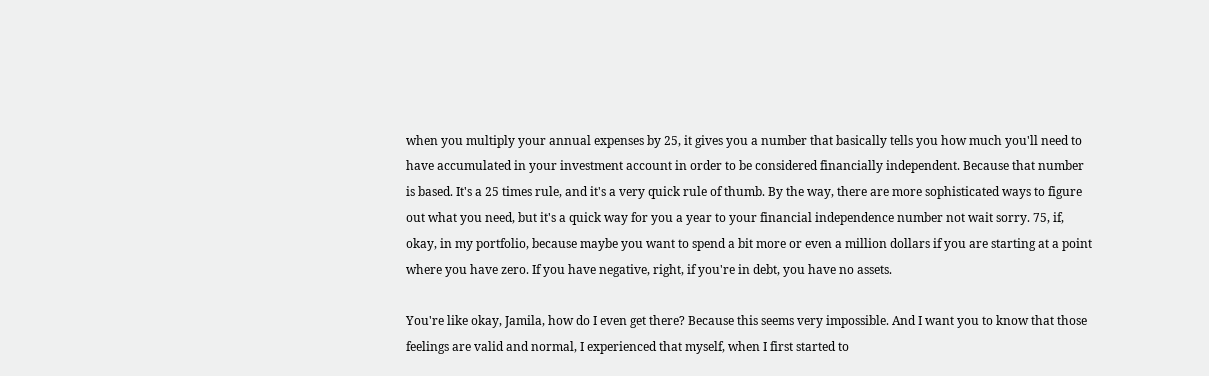when you multiply your annual expenses by 25, it gives you a number that basically tells you how much you'll need to have accumulated in your investment account in order to be considered financially independent. Because that number is based. It's a 25 times rule, and it's a very quick rule of thumb. By the way, there are more sophisticated ways to figure out what you need, but it's a quick way for you a year to your financial independence number not wait sorry. 75, if, okay, in my portfolio, because maybe you want to spend a bit more or even a million dollars if you are starting at a point where you have zero. If you have negative, right, if you're in debt, you have no assets.

You're like okay, Jamila, how do I even get there? Because this seems very impossible. And I want you to know that those feelings are valid and normal, I experienced that myself, when I first started to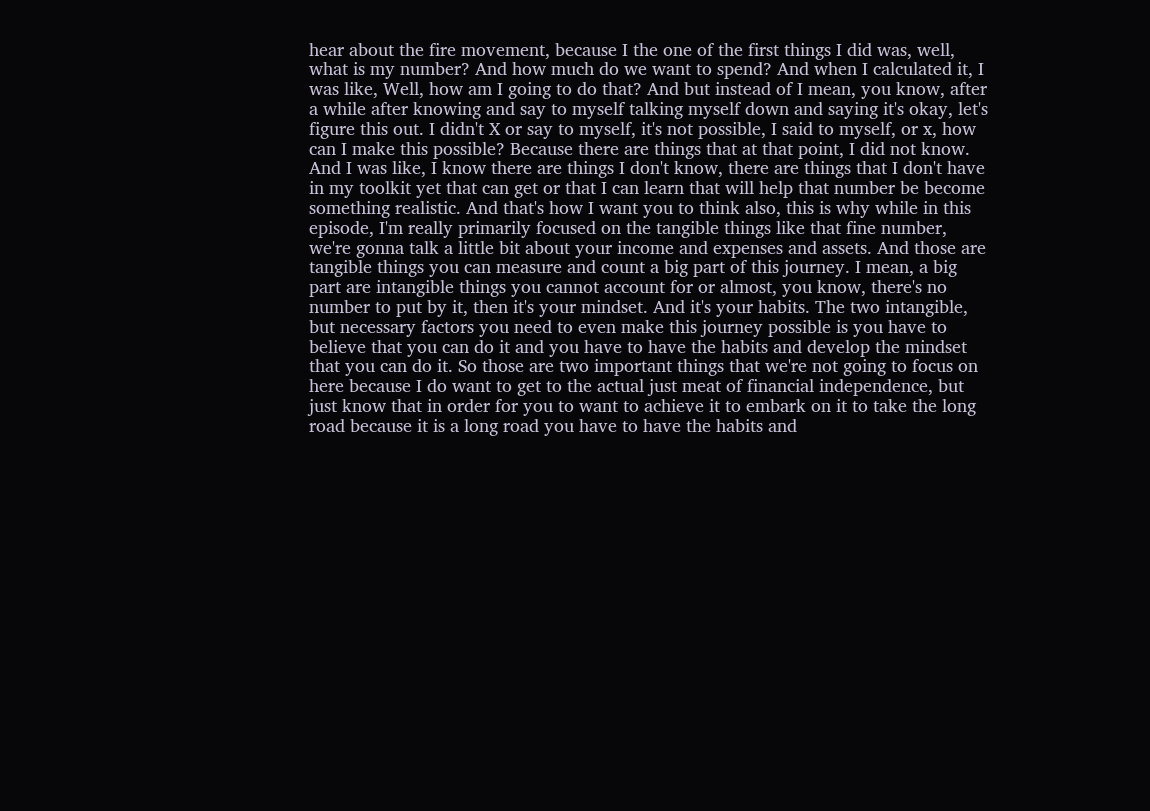hear about the fire movement, because I the one of the first things I did was, well, what is my number? And how much do we want to spend? And when I calculated it, I was like, Well, how am I going to do that? And but instead of I mean, you know, after a while after knowing and say to myself talking myself down and saying it's okay, let's figure this out. I didn't X or say to myself, it's not possible, I said to myself, or x, how can I make this possible? Because there are things that at that point, I did not know. And I was like, I know there are things I don't know, there are things that I don't have in my toolkit yet that can get or that I can learn that will help that number be become something realistic. And that's how I want you to think also, this is why while in this episode, I'm really primarily focused on the tangible things like that fine number, we're gonna talk a little bit about your income and expenses and assets. And those are tangible things you can measure and count a big part of this journey. I mean, a big part are intangible things you cannot account for or almost, you know, there's no number to put by it, then it's your mindset. And it's your habits. The two intangible, but necessary factors you need to even make this journey possible is you have to believe that you can do it and you have to have the habits and develop the mindset that you can do it. So those are two important things that we're not going to focus on here because I do want to get to the actual just meat of financial independence, but just know that in order for you to want to achieve it to embark on it to take the long road because it is a long road you have to have the habits and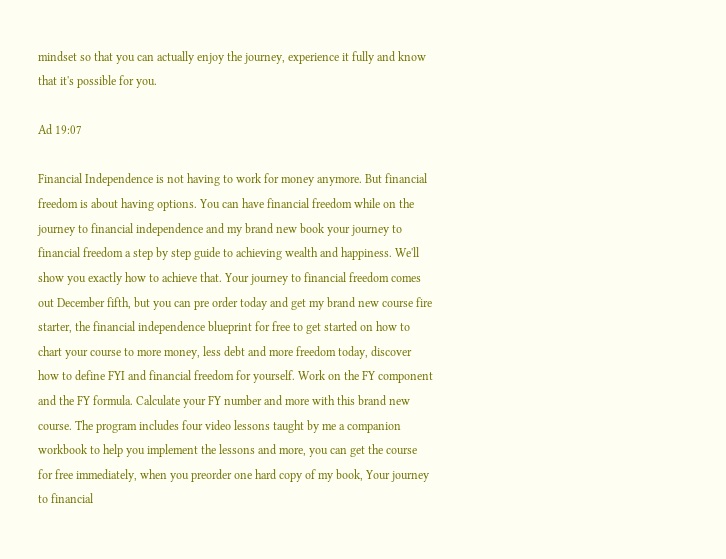mindset so that you can actually enjoy the journey, experience it fully and know that it's possible for you.

Ad 19:07

Financial Independence is not having to work for money anymore. But financial freedom is about having options. You can have financial freedom while on the journey to financial independence and my brand new book your journey to financial freedom a step by step guide to achieving wealth and happiness. We'll show you exactly how to achieve that. Your journey to financial freedom comes out December fifth, but you can pre order today and get my brand new course fire starter, the financial independence blueprint for free to get started on how to chart your course to more money, less debt and more freedom today, discover how to define FYI and financial freedom for yourself. Work on the FY component and the FY formula. Calculate your FY number and more with this brand new course. The program includes four video lessons taught by me a companion workbook to help you implement the lessons and more, you can get the course for free immediately, when you preorder one hard copy of my book, Your journey to financial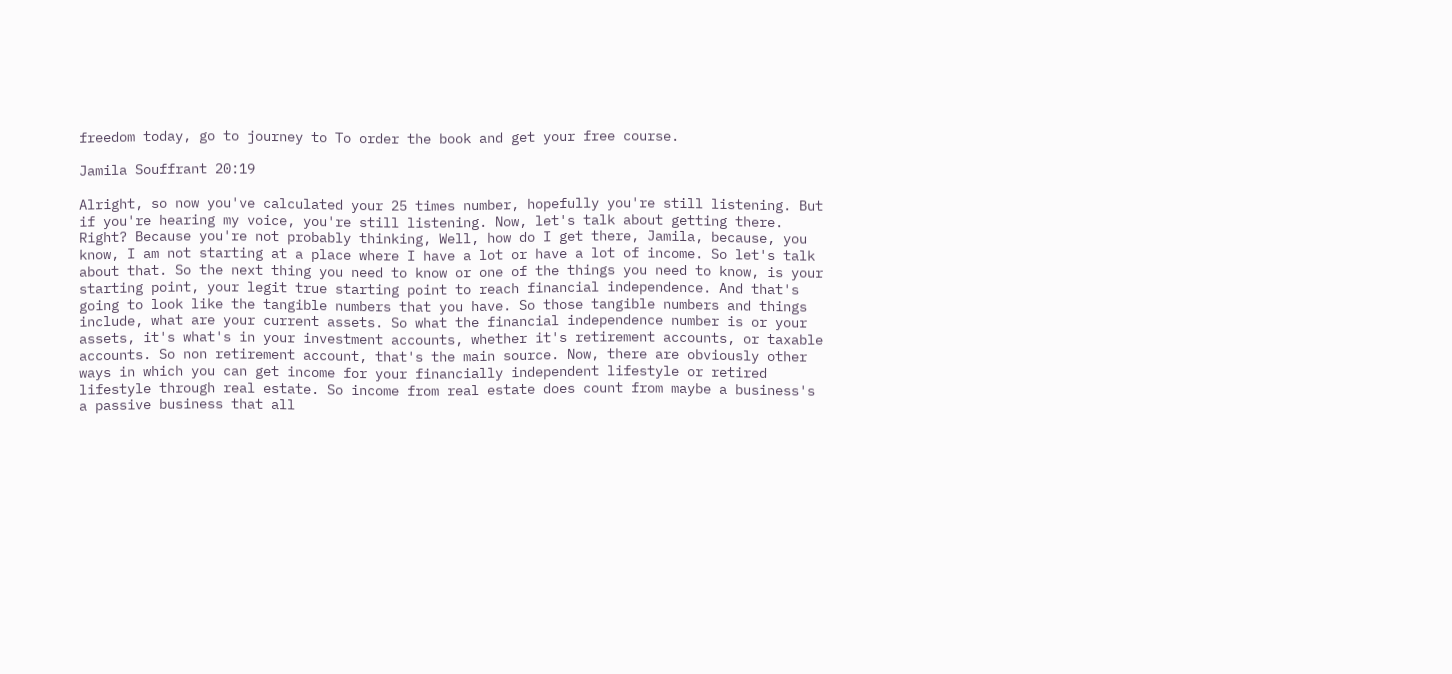freedom today, go to journey to To order the book and get your free course.

Jamila Souffrant 20:19

Alright, so now you've calculated your 25 times number, hopefully you're still listening. But if you're hearing my voice, you're still listening. Now, let's talk about getting there. Right? Because you're not probably thinking, Well, how do I get there, Jamila, because, you know, I am not starting at a place where I have a lot or have a lot of income. So let's talk about that. So the next thing you need to know or one of the things you need to know, is your starting point, your legit true starting point to reach financial independence. And that's going to look like the tangible numbers that you have. So those tangible numbers and things include, what are your current assets. So what the financial independence number is or your assets, it's what's in your investment accounts, whether it's retirement accounts, or taxable accounts. So non retirement account, that's the main source. Now, there are obviously other ways in which you can get income for your financially independent lifestyle or retired lifestyle through real estate. So income from real estate does count from maybe a business's a passive business that all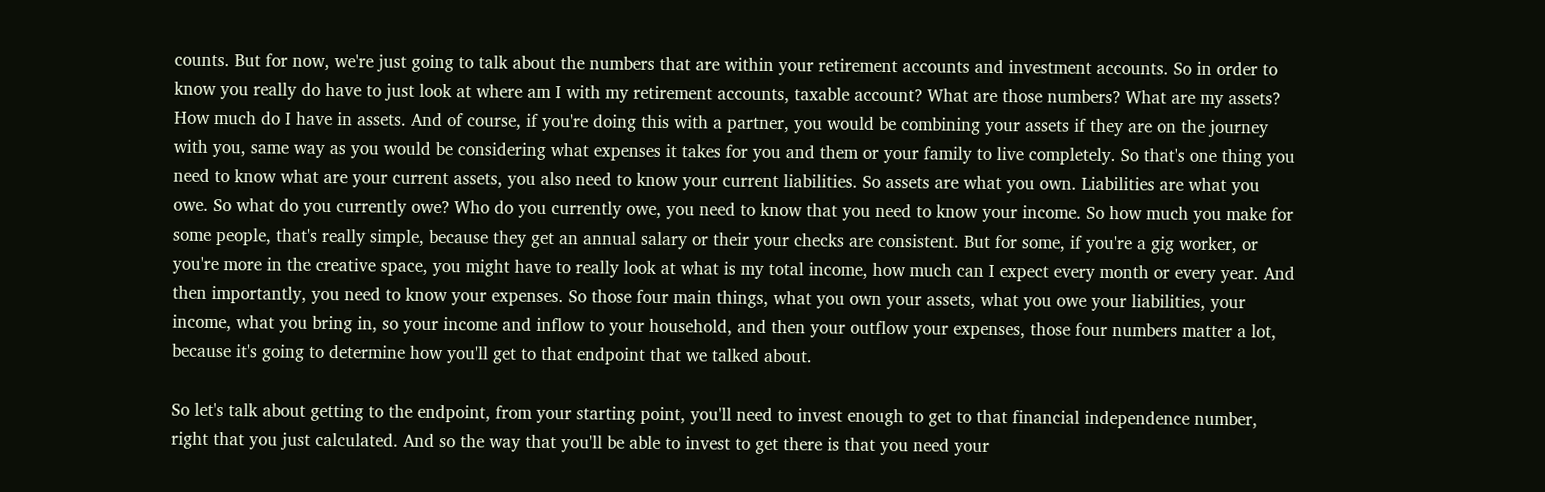counts. But for now, we're just going to talk about the numbers that are within your retirement accounts and investment accounts. So in order to know you really do have to just look at where am I with my retirement accounts, taxable account? What are those numbers? What are my assets? How much do I have in assets. And of course, if you're doing this with a partner, you would be combining your assets if they are on the journey with you, same way as you would be considering what expenses it takes for you and them or your family to live completely. So that's one thing you need to know what are your current assets, you also need to know your current liabilities. So assets are what you own. Liabilities are what you owe. So what do you currently owe? Who do you currently owe, you need to know that you need to know your income. So how much you make for some people, that's really simple, because they get an annual salary or their your checks are consistent. But for some, if you're a gig worker, or you're more in the creative space, you might have to really look at what is my total income, how much can I expect every month or every year. And then importantly, you need to know your expenses. So those four main things, what you own your assets, what you owe your liabilities, your income, what you bring in, so your income and inflow to your household, and then your outflow your expenses, those four numbers matter a lot, because it's going to determine how you'll get to that endpoint that we talked about.

So let's talk about getting to the endpoint, from your starting point, you'll need to invest enough to get to that financial independence number, right that you just calculated. And so the way that you'll be able to invest to get there is that you need your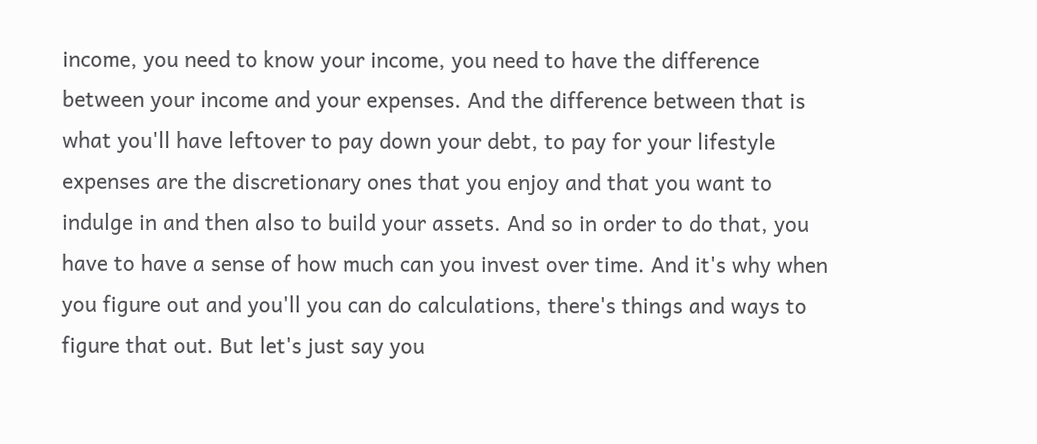income, you need to know your income, you need to have the difference between your income and your expenses. And the difference between that is what you'll have leftover to pay down your debt, to pay for your lifestyle expenses are the discretionary ones that you enjoy and that you want to indulge in and then also to build your assets. And so in order to do that, you have to have a sense of how much can you invest over time. And it's why when you figure out and you'll you can do calculations, there's things and ways to figure that out. But let's just say you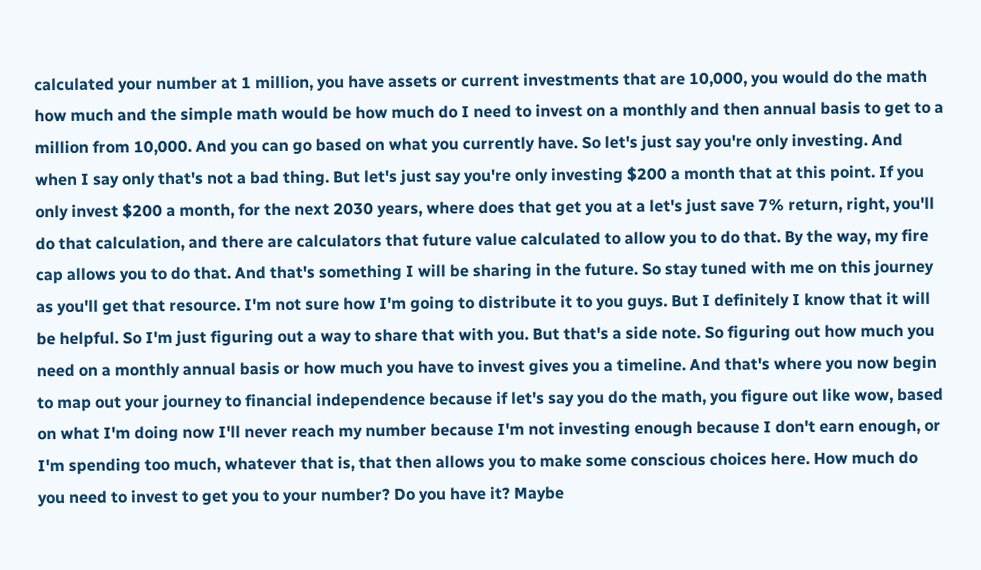calculated your number at 1 million, you have assets or current investments that are 10,000, you would do the math how much and the simple math would be how much do I need to invest on a monthly and then annual basis to get to a million from 10,000. And you can go based on what you currently have. So let's just say you're only investing. And when I say only that's not a bad thing. But let's just say you're only investing $200 a month that at this point. If you only invest $200 a month, for the next 2030 years, where does that get you at a let's just save 7% return, right, you'll do that calculation, and there are calculators that future value calculated to allow you to do that. By the way, my fire cap allows you to do that. And that's something I will be sharing in the future. So stay tuned with me on this journey as you'll get that resource. I'm not sure how I'm going to distribute it to you guys. But I definitely I know that it will be helpful. So I'm just figuring out a way to share that with you. But that's a side note. So figuring out how much you need on a monthly annual basis or how much you have to invest gives you a timeline. And that's where you now begin to map out your journey to financial independence because if let's say you do the math, you figure out like wow, based on what I'm doing now I'll never reach my number because I'm not investing enough because I don't earn enough, or I'm spending too much, whatever that is, that then allows you to make some conscious choices here. How much do you need to invest to get you to your number? Do you have it? Maybe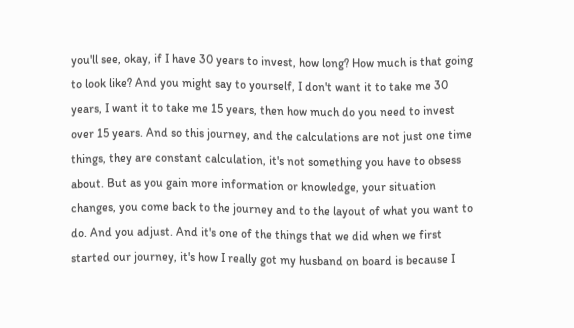you'll see, okay, if I have 30 years to invest, how long? How much is that going to look like? And you might say to yourself, I don't want it to take me 30 years, I want it to take me 15 years, then how much do you need to invest over 15 years. And so this journey, and the calculations are not just one time things, they are constant calculation, it's not something you have to obsess about. But as you gain more information or knowledge, your situation changes, you come back to the journey and to the layout of what you want to do. And you adjust. And it's one of the things that we did when we first started our journey, it's how I really got my husband on board is because I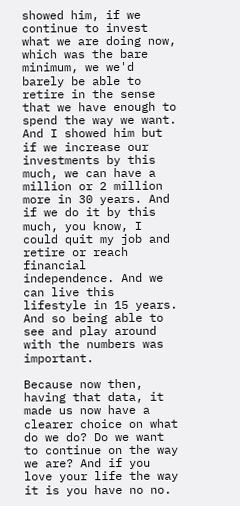showed him, if we continue to invest what we are doing now, which was the bare minimum, we we'd barely be able to retire in the sense that we have enough to spend the way we want. And I showed him but if we increase our investments by this much, we can have a million or 2 million more in 30 years. And if we do it by this much, you know, I could quit my job and retire or reach financial independence. And we can live this lifestyle in 15 years. And so being able to see and play around with the numbers was important.

Because now then, having that data, it made us now have a clearer choice on what do we do? Do we want to continue on the way we are? And if you love your life the way it is you have no no.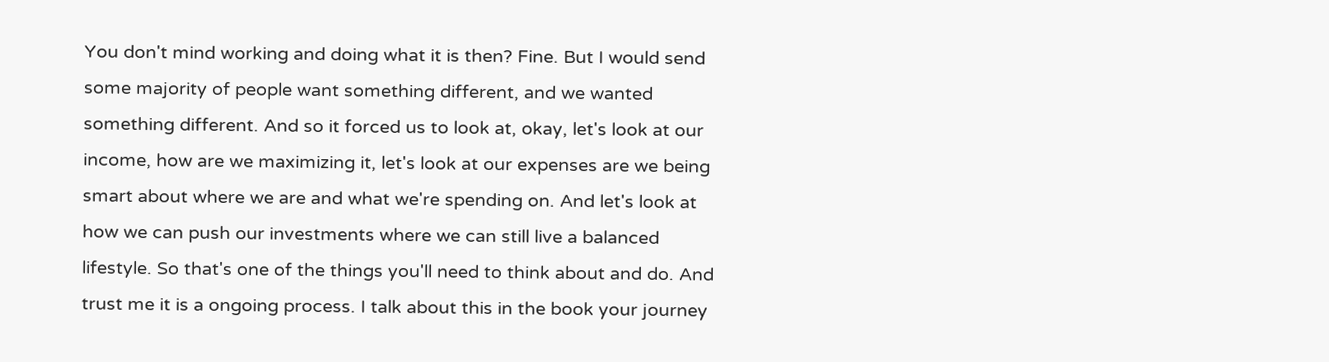You don't mind working and doing what it is then? Fine. But I would send some majority of people want something different, and we wanted something different. And so it forced us to look at, okay, let's look at our income, how are we maximizing it, let's look at our expenses are we being smart about where we are and what we're spending on. And let's look at how we can push our investments where we can still live a balanced lifestyle. So that's one of the things you'll need to think about and do. And trust me it is a ongoing process. I talk about this in the book your journey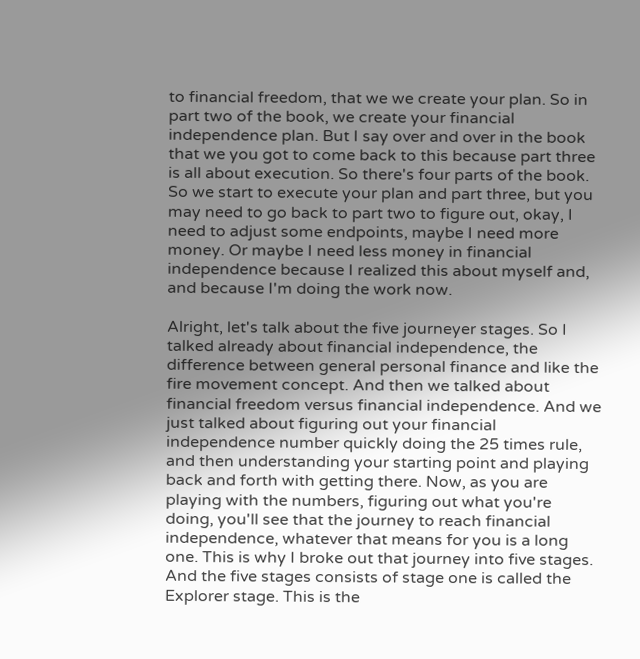to financial freedom, that we we create your plan. So in part two of the book, we create your financial independence plan. But I say over and over in the book that we you got to come back to this because part three is all about execution. So there's four parts of the book. So we start to execute your plan and part three, but you may need to go back to part two to figure out, okay, I need to adjust some endpoints, maybe I need more money. Or maybe I need less money in financial independence because I realized this about myself and, and because I'm doing the work now.

Alright, let's talk about the five journeyer stages. So I talked already about financial independence, the difference between general personal finance and like the fire movement concept. And then we talked about financial freedom versus financial independence. And we just talked about figuring out your financial independence number quickly doing the 25 times rule, and then understanding your starting point and playing back and forth with getting there. Now, as you are playing with the numbers, figuring out what you're doing, you'll see that the journey to reach financial independence, whatever that means for you is a long one. This is why I broke out that journey into five stages. And the five stages consists of stage one is called the Explorer stage. This is the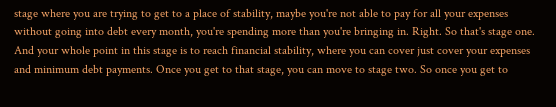stage where you are trying to get to a place of stability, maybe you're not able to pay for all your expenses without going into debt every month, you're spending more than you're bringing in. Right. So that's stage one. And your whole point in this stage is to reach financial stability, where you can cover just cover your expenses and minimum debt payments. Once you get to that stage, you can move to stage two. So once you get to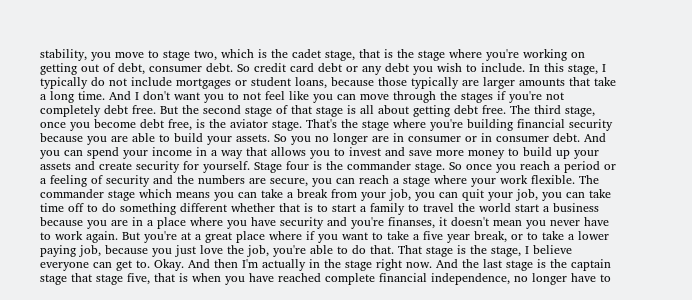stability, you move to stage two, which is the cadet stage, that is the stage where you're working on getting out of debt, consumer debt. So credit card debt or any debt you wish to include. In this stage, I typically do not include mortgages or student loans, because those typically are larger amounts that take a long time. And I don't want you to not feel like you can move through the stages if you're not completely debt free. But the second stage of that stage is all about getting debt free. The third stage, once you become debt free, is the aviator stage. That's the stage where you're building financial security because you are able to build your assets. So you no longer are in consumer or in consumer debt. And you can spend your income in a way that allows you to invest and save more money to build up your assets and create security for yourself. Stage four is the commander stage. So once you reach a period or a feeling of security and the numbers are secure, you can reach a stage where your work flexible. The commander stage which means you can take a break from your job, you can quit your job, you can take time off to do something different whether that is to start a family to travel the world start a business because you are in a place where you have security and you're finanses, it doesn't mean you never have to work again. But you're at a great place where if you want to take a five year break, or to take a lower paying job, because you just love the job, you're able to do that. That stage is the stage, I believe everyone can get to. Okay. And then I'm actually in the stage right now. And the last stage is the captain stage that stage five, that is when you have reached complete financial independence, no longer have to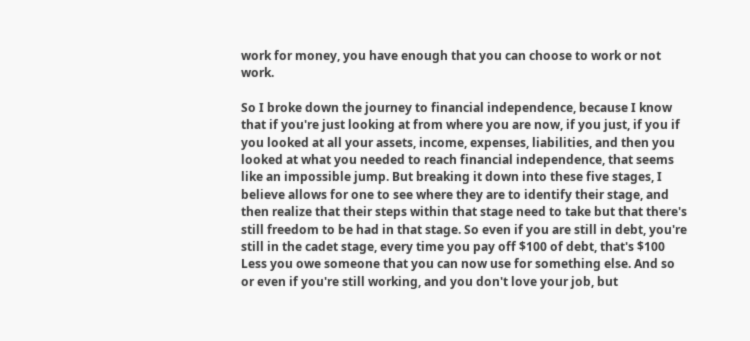work for money, you have enough that you can choose to work or not work.

So I broke down the journey to financial independence, because I know that if you're just looking at from where you are now, if you just, if you if you looked at all your assets, income, expenses, liabilities, and then you looked at what you needed to reach financial independence, that seems like an impossible jump. But breaking it down into these five stages, I believe allows for one to see where they are to identify their stage, and then realize that their steps within that stage need to take but that there's still freedom to be had in that stage. So even if you are still in debt, you're still in the cadet stage, every time you pay off $100 of debt, that's $100 Less you owe someone that you can now use for something else. And so or even if you're still working, and you don't love your job, but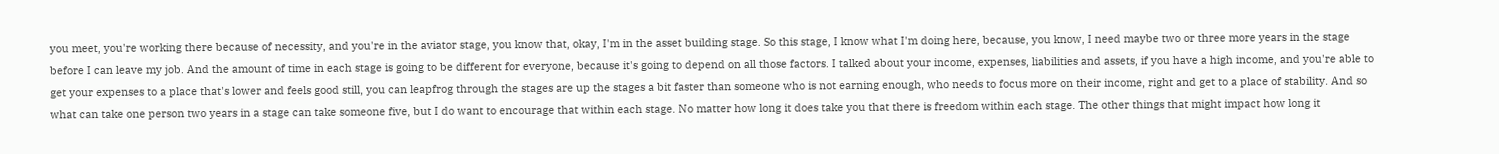you meet, you're working there because of necessity, and you're in the aviator stage, you know that, okay, I'm in the asset building stage. So this stage, I know what I'm doing here, because, you know, I need maybe two or three more years in the stage before I can leave my job. And the amount of time in each stage is going to be different for everyone, because it's going to depend on all those factors. I talked about your income, expenses, liabilities and assets, if you have a high income, and you're able to get your expenses to a place that's lower and feels good still, you can leapfrog through the stages are up the stages a bit faster than someone who is not earning enough, who needs to focus more on their income, right and get to a place of stability. And so what can take one person two years in a stage can take someone five, but I do want to encourage that within each stage. No matter how long it does take you that there is freedom within each stage. The other things that might impact how long it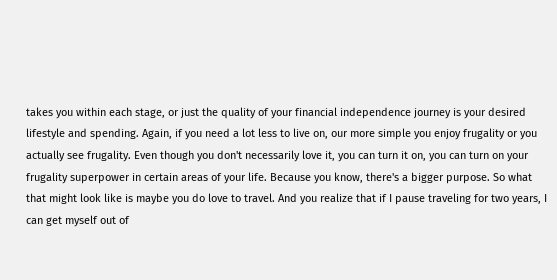takes you within each stage, or just the quality of your financial independence journey is your desired lifestyle and spending. Again, if you need a lot less to live on, our more simple you enjoy frugality or you actually see frugality. Even though you don't necessarily love it, you can turn it on, you can turn on your frugality superpower in certain areas of your life. Because you know, there's a bigger purpose. So what that might look like is maybe you do love to travel. And you realize that if I pause traveling for two years, I can get myself out of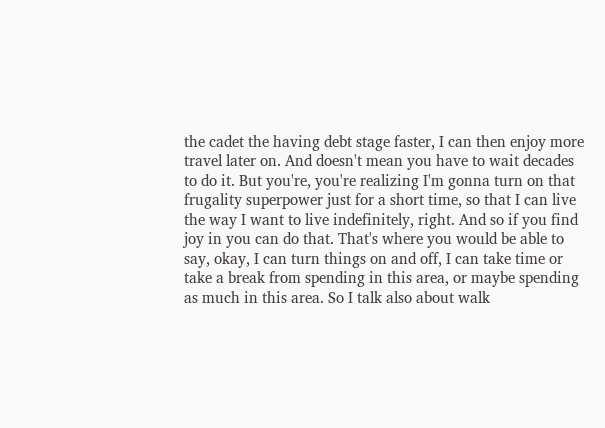the cadet the having debt stage faster, I can then enjoy more travel later on. And doesn't mean you have to wait decades to do it. But you're, you're realizing I'm gonna turn on that frugality superpower just for a short time, so that I can live the way I want to live indefinitely, right. And so if you find joy in you can do that. That's where you would be able to say, okay, I can turn things on and off, I can take time or take a break from spending in this area, or maybe spending as much in this area. So I talk also about walk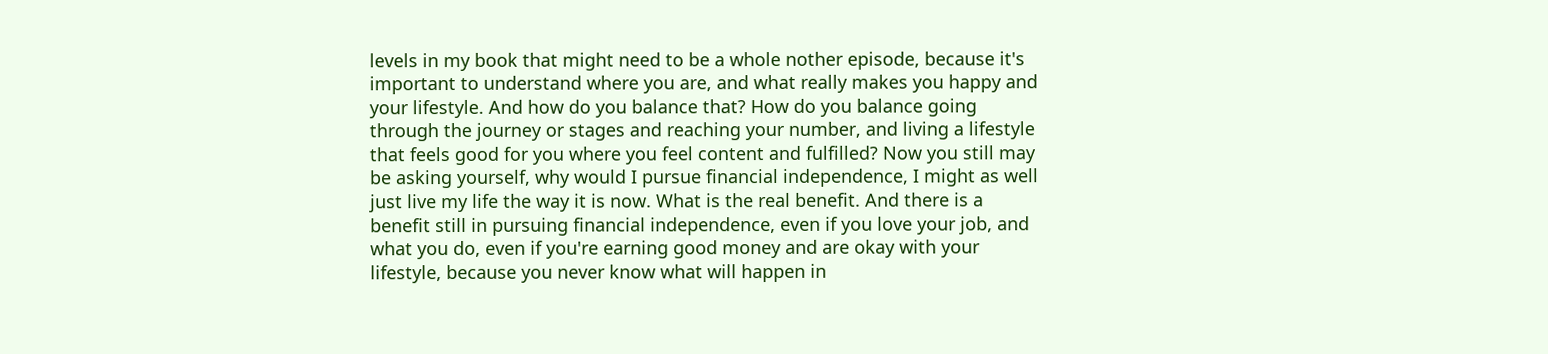levels in my book that might need to be a whole nother episode, because it's important to understand where you are, and what really makes you happy and your lifestyle. And how do you balance that? How do you balance going through the journey or stages and reaching your number, and living a lifestyle that feels good for you where you feel content and fulfilled? Now you still may be asking yourself, why would I pursue financial independence, I might as well just live my life the way it is now. What is the real benefit. And there is a benefit still in pursuing financial independence, even if you love your job, and what you do, even if you're earning good money and are okay with your lifestyle, because you never know what will happen in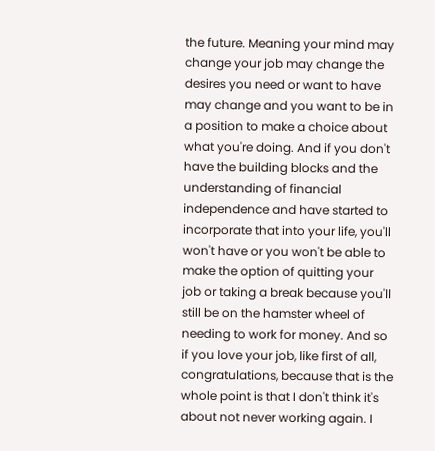the future. Meaning your mind may change your job may change the desires you need or want to have may change and you want to be in a position to make a choice about what you're doing. And if you don't have the building blocks and the understanding of financial independence and have started to incorporate that into your life, you'll won't have or you won't be able to make the option of quitting your job or taking a break because you'll still be on the hamster wheel of needing to work for money. And so if you love your job, like first of all, congratulations, because that is the whole point is that I don't think it's about not never working again. I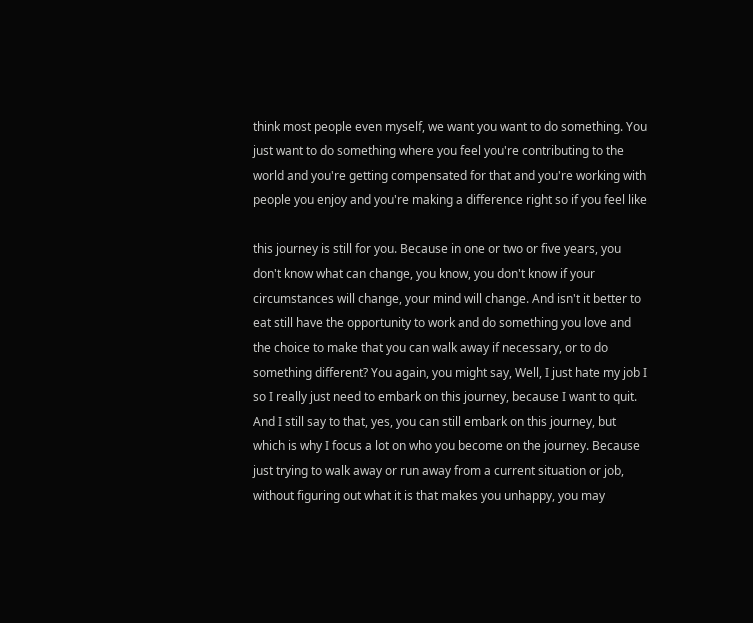think most people even myself, we want you want to do something. You just want to do something where you feel you're contributing to the world and you're getting compensated for that and you're working with people you enjoy and you're making a difference right so if you feel like

this journey is still for you. Because in one or two or five years, you don't know what can change, you know, you don't know if your circumstances will change, your mind will change. And isn't it better to eat still have the opportunity to work and do something you love and the choice to make that you can walk away if necessary, or to do something different? You again, you might say, Well, I just hate my job I so I really just need to embark on this journey, because I want to quit. And I still say to that, yes, you can still embark on this journey, but which is why I focus a lot on who you become on the journey. Because just trying to walk away or run away from a current situation or job, without figuring out what it is that makes you unhappy, you may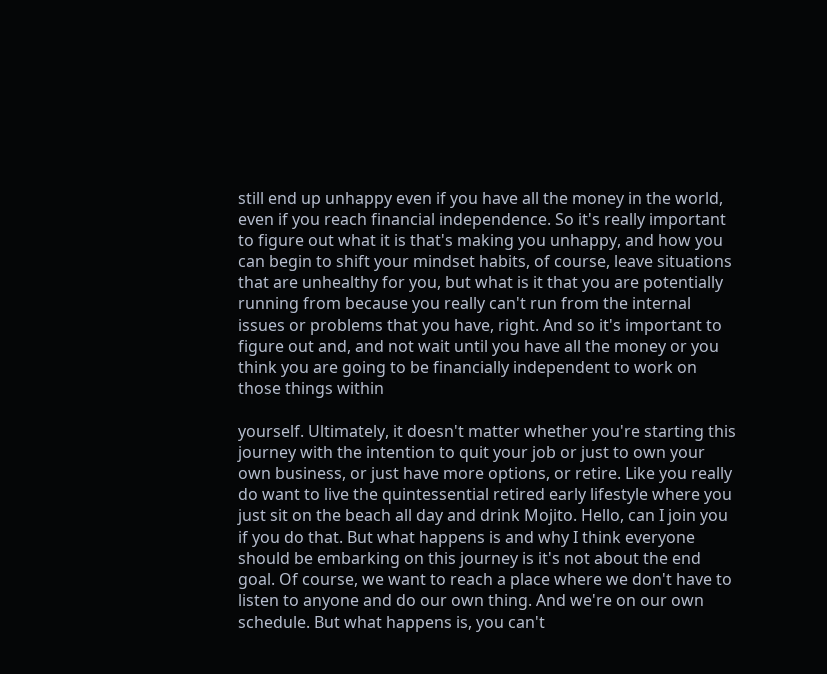still end up unhappy even if you have all the money in the world, even if you reach financial independence. So it's really important to figure out what it is that's making you unhappy, and how you can begin to shift your mindset habits, of course, leave situations that are unhealthy for you, but what is it that you are potentially running from because you really can't run from the internal issues or problems that you have, right. And so it's important to figure out and, and not wait until you have all the money or you think you are going to be financially independent to work on those things within

yourself. Ultimately, it doesn't matter whether you're starting this journey with the intention to quit your job or just to own your own business, or just have more options, or retire. Like you really do want to live the quintessential retired early lifestyle where you just sit on the beach all day and drink Mojito. Hello, can I join you if you do that. But what happens is and why I think everyone should be embarking on this journey is it's not about the end goal. Of course, we want to reach a place where we don't have to listen to anyone and do our own thing. And we're on our own schedule. But what happens is, you can't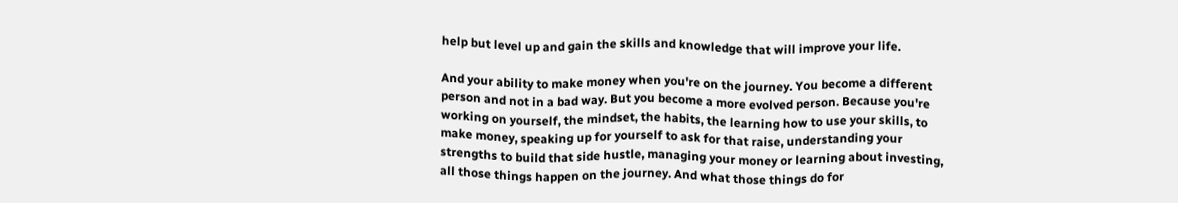help but level up and gain the skills and knowledge that will improve your life.

And your ability to make money when you're on the journey. You become a different person and not in a bad way. But you become a more evolved person. Because you're working on yourself, the mindset, the habits, the learning how to use your skills, to make money, speaking up for yourself to ask for that raise, understanding your strengths to build that side hustle, managing your money or learning about investing, all those things happen on the journey. And what those things do for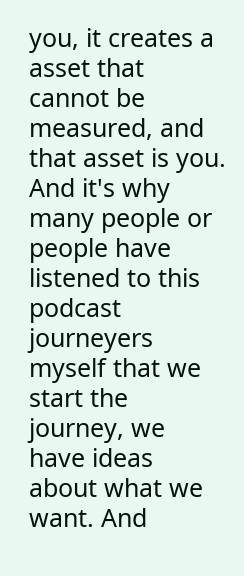you, it creates a asset that cannot be measured, and that asset is you. And it's why many people or people have listened to this podcast journeyers myself that we start the journey, we have ideas about what we want. And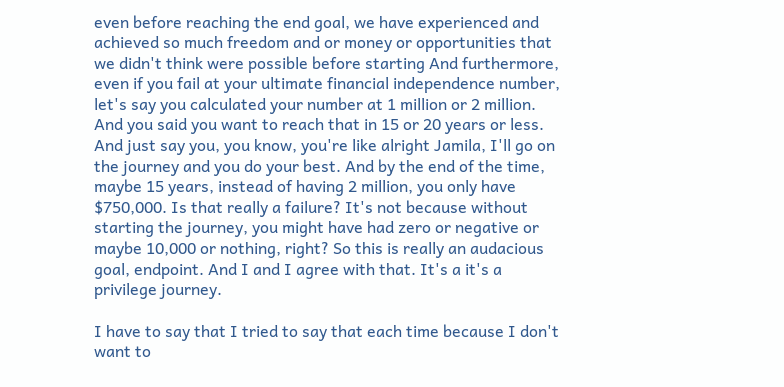even before reaching the end goal, we have experienced and achieved so much freedom and or money or opportunities that we didn't think were possible before starting And furthermore, even if you fail at your ultimate financial independence number, let's say you calculated your number at 1 million or 2 million. And you said you want to reach that in 15 or 20 years or less. And just say you, you know, you're like alright Jamila, I'll go on the journey and you do your best. And by the end of the time, maybe 15 years, instead of having 2 million, you only have $750,000. Is that really a failure? It's not because without starting the journey, you might have had zero or negative or maybe 10,000 or nothing, right? So this is really an audacious goal, endpoint. And I and I agree with that. It's a it's a privilege journey.

I have to say that I tried to say that each time because I don't want to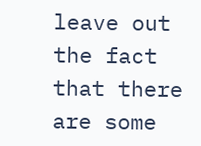leave out the fact that there are some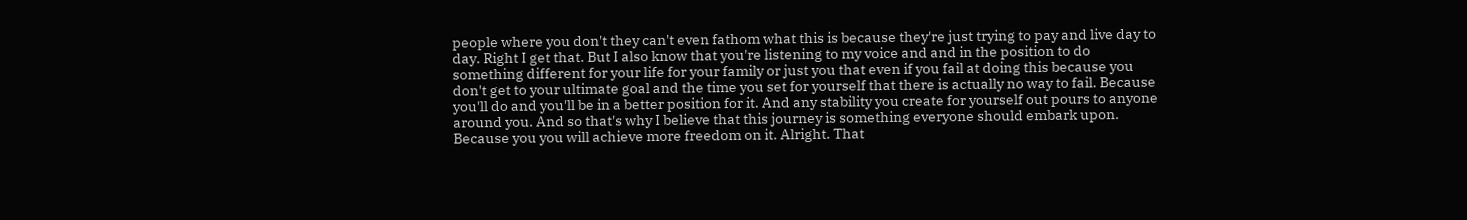people where you don't they can't even fathom what this is because they're just trying to pay and live day to day. Right I get that. But I also know that you're listening to my voice and and in the position to do something different for your life for your family or just you that even if you fail at doing this because you don't get to your ultimate goal and the time you set for yourself that there is actually no way to fail. Because you'll do and you'll be in a better position for it. And any stability you create for yourself out pours to anyone around you. And so that's why I believe that this journey is something everyone should embark upon. Because you you will achieve more freedom on it. Alright. That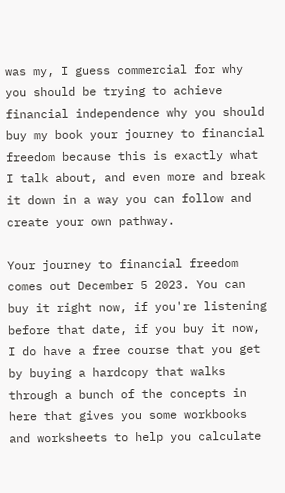was my, I guess commercial for why you should be trying to achieve financial independence why you should buy my book your journey to financial freedom because this is exactly what I talk about, and even more and break it down in a way you can follow and create your own pathway.

Your journey to financial freedom comes out December 5 2023. You can buy it right now, if you're listening before that date, if you buy it now, I do have a free course that you get by buying a hardcopy that walks through a bunch of the concepts in here that gives you some workbooks and worksheets to help you calculate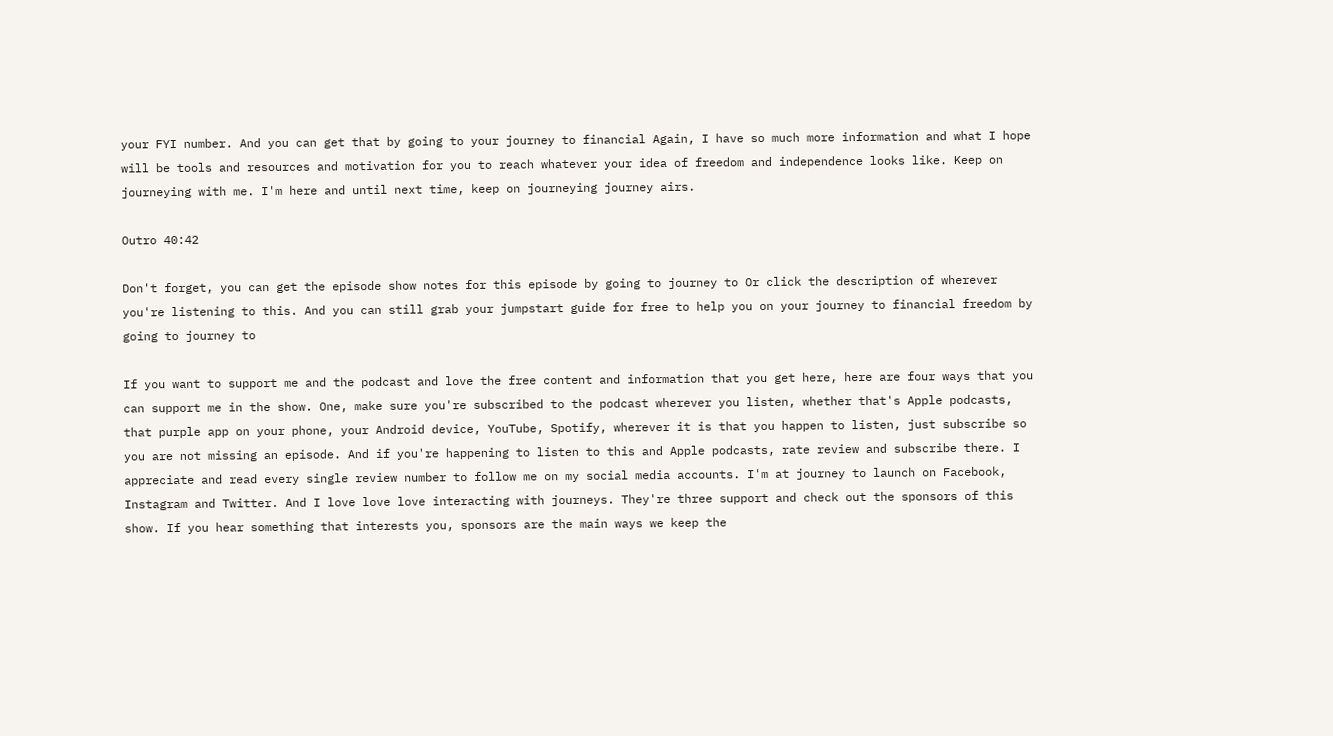your FYI number. And you can get that by going to your journey to financial Again, I have so much more information and what I hope will be tools and resources and motivation for you to reach whatever your idea of freedom and independence looks like. Keep on journeying with me. I'm here and until next time, keep on journeying journey airs.

Outro 40:42

Don't forget, you can get the episode show notes for this episode by going to journey to Or click the description of wherever you're listening to this. And you can still grab your jumpstart guide for free to help you on your journey to financial freedom by going to journey to

If you want to support me and the podcast and love the free content and information that you get here, here are four ways that you can support me in the show. One, make sure you're subscribed to the podcast wherever you listen, whether that's Apple podcasts, that purple app on your phone, your Android device, YouTube, Spotify, wherever it is that you happen to listen, just subscribe so you are not missing an episode. And if you're happening to listen to this and Apple podcasts, rate review and subscribe there. I appreciate and read every single review number to follow me on my social media accounts. I'm at journey to launch on Facebook, Instagram and Twitter. And I love love love interacting with journeys. They're three support and check out the sponsors of this show. If you hear something that interests you, sponsors are the main ways we keep the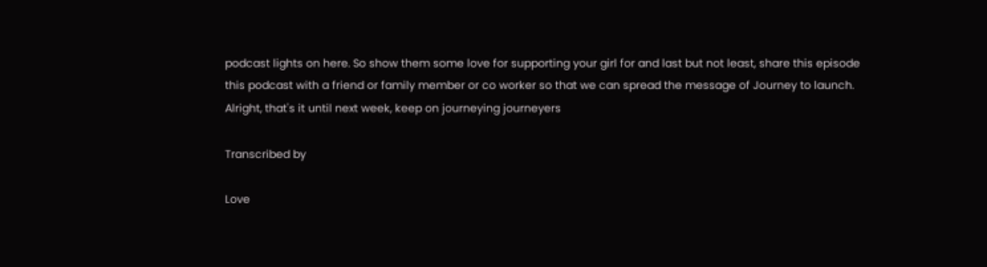podcast lights on here. So show them some love for supporting your girl for and last but not least, share this episode this podcast with a friend or family member or co worker so that we can spread the message of Journey to launch. Alright, that's it until next week, keep on journeying journeyers

Transcribed by

Love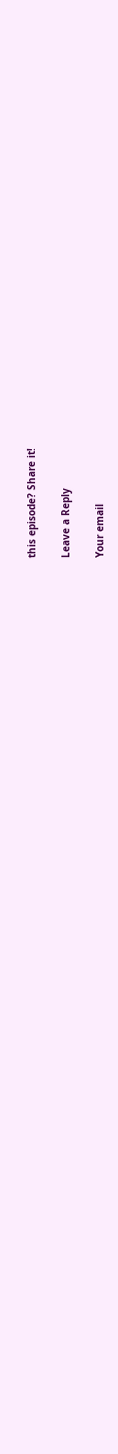this episode? Share it!

Leave a Reply

Your email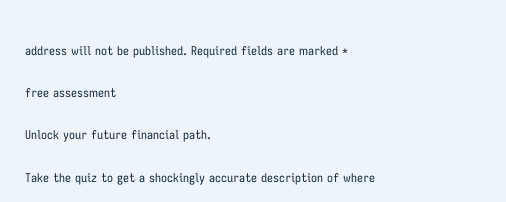address will not be published. Required fields are marked *

free assessment

Unlock your future financial path.

Take the quiz to get a shockingly accurate description of where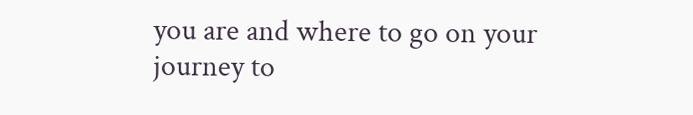you are and where to go on your journey to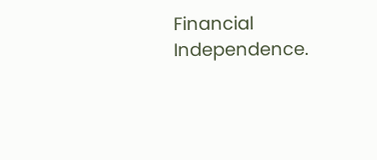Financial Independence.